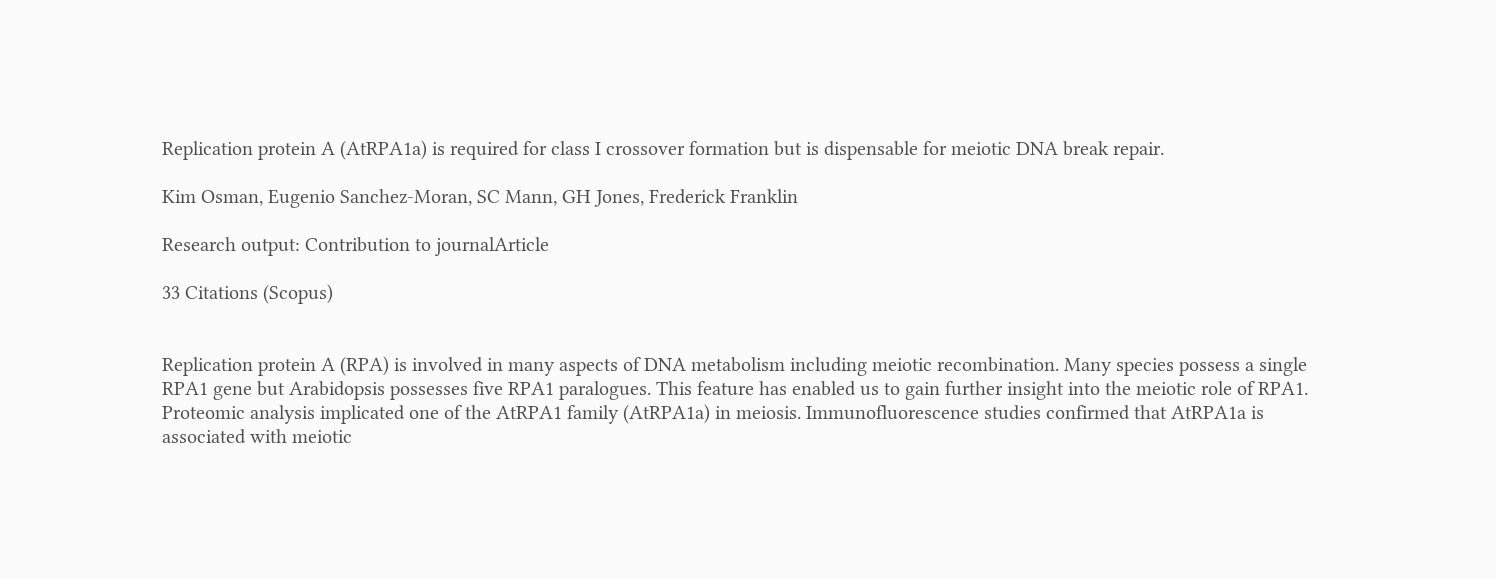Replication protein A (AtRPA1a) is required for class I crossover formation but is dispensable for meiotic DNA break repair.

Kim Osman, Eugenio Sanchez-Moran, SC Mann, GH Jones, Frederick Franklin

Research output: Contribution to journalArticle

33 Citations (Scopus)


Replication protein A (RPA) is involved in many aspects of DNA metabolism including meiotic recombination. Many species possess a single RPA1 gene but Arabidopsis possesses five RPA1 paralogues. This feature has enabled us to gain further insight into the meiotic role of RPA1. Proteomic analysis implicated one of the AtRPA1 family (AtRPA1a) in meiosis. Immunofluorescence studies confirmed that AtRPA1a is associated with meiotic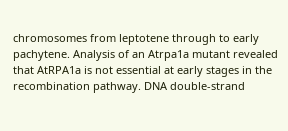chromosomes from leptotene through to early pachytene. Analysis of an Atrpa1a mutant revealed that AtRPA1a is not essential at early stages in the recombination pathway. DNA double-strand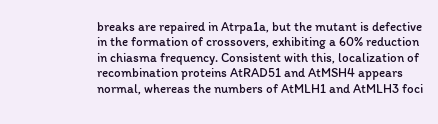breaks are repaired in Atrpa1a, but the mutant is defective in the formation of crossovers, exhibiting a 60% reduction in chiasma frequency. Consistent with this, localization of recombination proteins AtRAD51 and AtMSH4 appears normal, whereas the numbers of AtMLH1 and AtMLH3 foci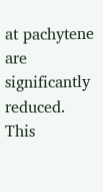at pachytene are significantly reduced. This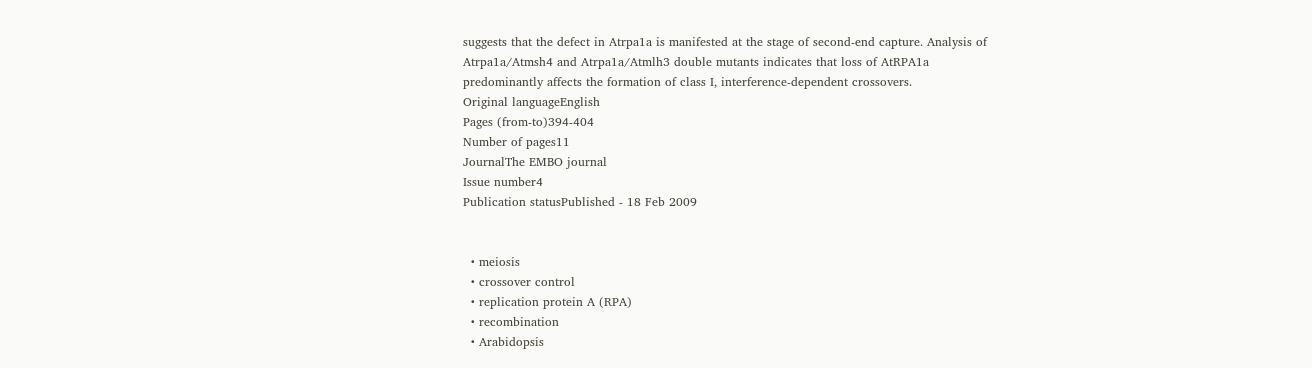suggests that the defect in Atrpa1a is manifested at the stage of second-end capture. Analysis of Atrpa1a/Atmsh4 and Atrpa1a/Atmlh3 double mutants indicates that loss of AtRPA1a predominantly affects the formation of class I, interference-dependent crossovers.
Original languageEnglish
Pages (from-to)394-404
Number of pages11
JournalThe EMBO journal
Issue number4
Publication statusPublished - 18 Feb 2009


  • meiosis
  • crossover control
  • replication protein A (RPA)
  • recombination
  • Arabidopsis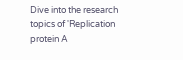Dive into the research topics of 'Replication protein A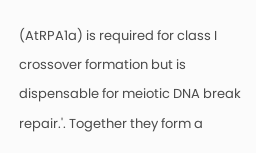(AtRPA1a) is required for class I crossover formation but is dispensable for meiotic DNA break repair.'. Together they form a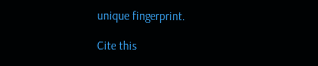unique fingerprint.

Cite this